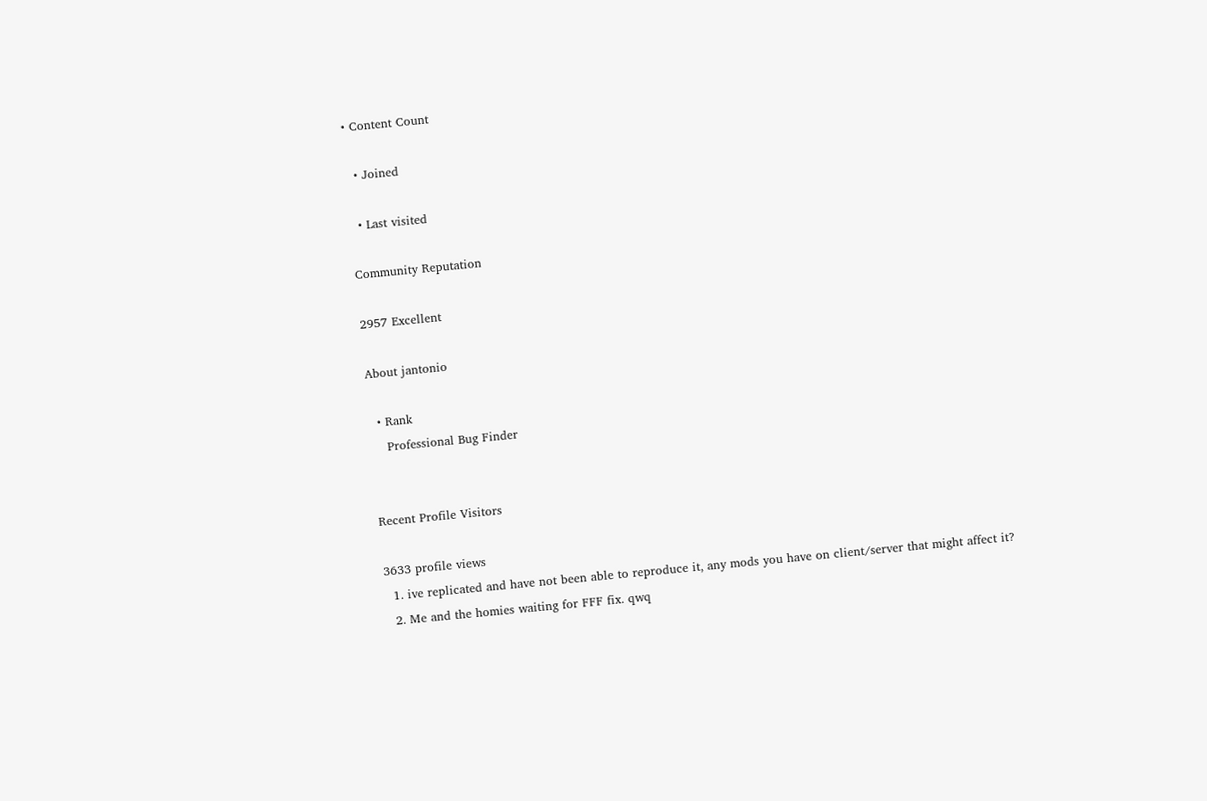• Content Count

  • Joined

  • Last visited

Community Reputation

2957 Excellent

About jantonio

  • Rank
    Professional Bug Finder


Recent Profile Visitors

3633 profile views
  1. ive replicated and have not been able to reproduce it, any mods you have on client/server that might affect it?
  2. Me and the homies waiting for FFF fix. qwq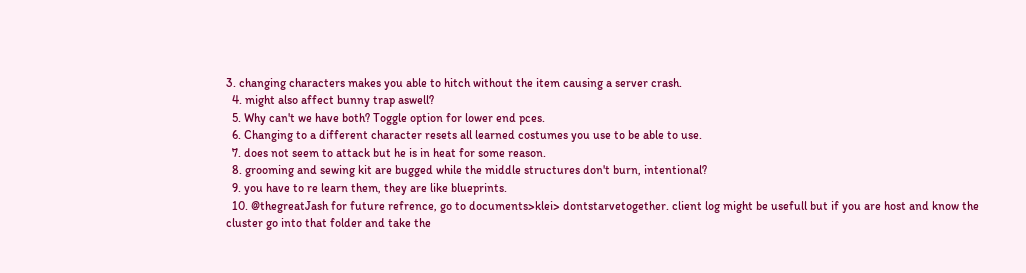3. changing characters makes you able to hitch without the item causing a server crash.
  4. might also affect bunny trap aswell?
  5. Why can't we have both? Toggle option for lower end pces.
  6. Changing to a different character resets all learned costumes you use to be able to use.
  7. does not seem to attack but he is in heat for some reason.
  8. grooming and sewing kit are bugged while the middle structures don't burn, intentional?
  9. you have to re learn them, they are like blueprints.
  10. @thegreatJash for future refrence, go to documents>klei> dontstarvetogether. client log might be usefull but if you are host and know the cluster go into that folder and take the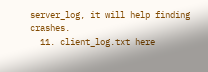server_log, it will help finding crashes.
  11. client_log.txt here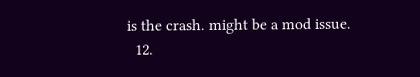is the crash. might be a mod issue.
  12.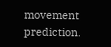movement prediction.